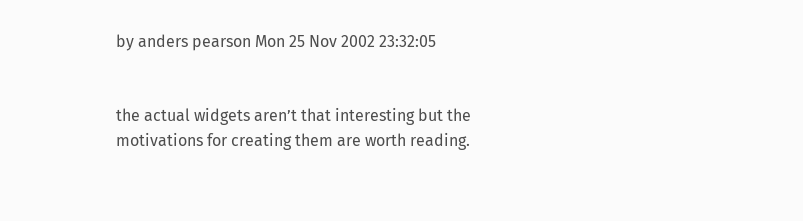by anders pearson Mon 25 Nov 2002 23:32:05


the actual widgets aren’t that interesting but the motivations for creating them are worth reading.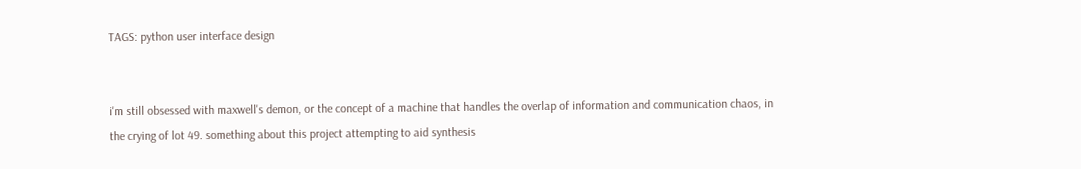TAGS: python user interface design


i'm still obsessed with maxwell's demon, or the concept of a machine that handles the overlap of information and communication chaos, in the crying of lot 49. something about this project attempting to aid synthesis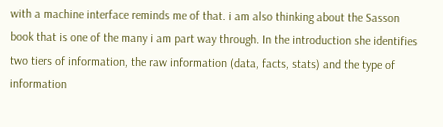with a machine interface reminds me of that. i am also thinking about the Sasson book that is one of the many i am part way through. In the introduction she identifies two tiers of information, the raw information (data, facts, stats) and the type of information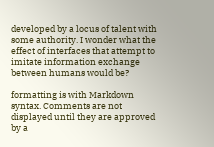developed by a locus of talent with some authority. I wonder what the effect of interfaces that attempt to imitate information exchange between humans would be?

formatting is with Markdown syntax. Comments are not displayed until they are approved by a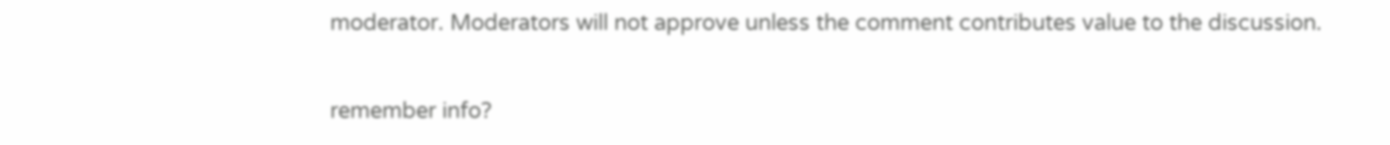moderator. Moderators will not approve unless the comment contributes value to the discussion.

remember info?